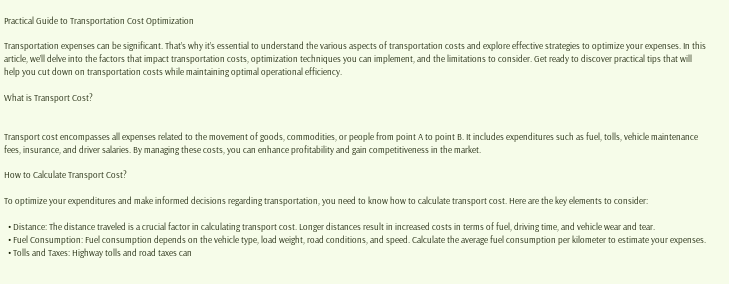Practical Guide to Transportation Cost Optimization

Transportation expenses can be significant. That’s why it’s essential to understand the various aspects of transportation costs and explore effective strategies to optimize your expenses. In this article, we’ll delve into the factors that impact transportation costs, optimization techniques you can implement, and the limitations to consider. Get ready to discover practical tips that will help you cut down on transportation costs while maintaining optimal operational efficiency.

What is Transport Cost?


Transport cost encompasses all expenses related to the movement of goods, commodities, or people from point A to point B. It includes expenditures such as fuel, tolls, vehicle maintenance fees, insurance, and driver salaries. By managing these costs, you can enhance profitability and gain competitiveness in the market.

How to Calculate Transport Cost?

To optimize your expenditures and make informed decisions regarding transportation, you need to know how to calculate transport cost. Here are the key elements to consider:

  • Distance: The distance traveled is a crucial factor in calculating transport cost. Longer distances result in increased costs in terms of fuel, driving time, and vehicle wear and tear.
  • Fuel Consumption: Fuel consumption depends on the vehicle type, load weight, road conditions, and speed. Calculate the average fuel consumption per kilometer to estimate your expenses.
  • Tolls and Taxes: Highway tolls and road taxes can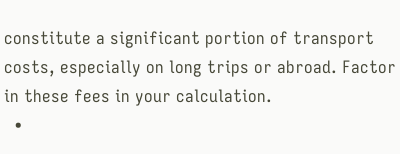constitute a significant portion of transport costs, especially on long trips or abroad. Factor in these fees in your calculation.
  •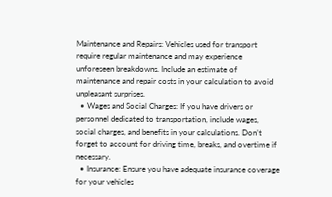Maintenance and Repairs: Vehicles used for transport require regular maintenance and may experience unforeseen breakdowns. Include an estimate of maintenance and repair costs in your calculation to avoid unpleasant surprises.
  • Wages and Social Charges: If you have drivers or personnel dedicated to transportation, include wages, social charges, and benefits in your calculations. Don’t forget to account for driving time, breaks, and overtime if necessary.
  • Insurance: Ensure you have adequate insurance coverage for your vehicles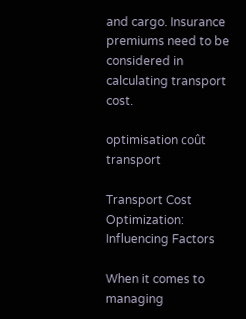and cargo. Insurance premiums need to be considered in calculating transport cost.

optimisation coût transport

Transport Cost Optimization: Influencing Factors

When it comes to managing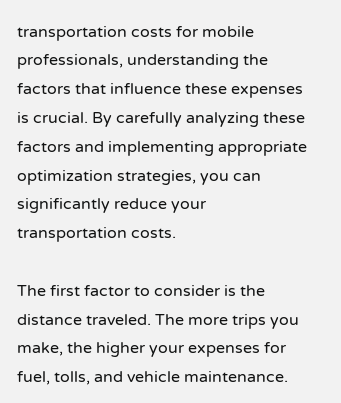transportation costs for mobile professionals, understanding the factors that influence these expenses is crucial. By carefully analyzing these factors and implementing appropriate optimization strategies, you can significantly reduce your transportation costs.

The first factor to consider is the distance traveled. The more trips you make, the higher your expenses for fuel, tolls, and vehicle maintenance.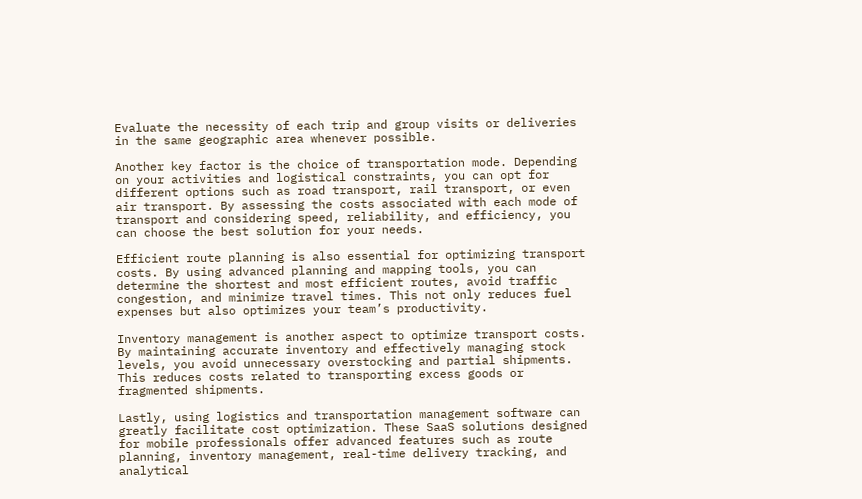Evaluate the necessity of each trip and group visits or deliveries in the same geographic area whenever possible.

Another key factor is the choice of transportation mode. Depending on your activities and logistical constraints, you can opt for different options such as road transport, rail transport, or even air transport. By assessing the costs associated with each mode of transport and considering speed, reliability, and efficiency, you can choose the best solution for your needs.

Efficient route planning is also essential for optimizing transport costs. By using advanced planning and mapping tools, you can determine the shortest and most efficient routes, avoid traffic congestion, and minimize travel times. This not only reduces fuel expenses but also optimizes your team’s productivity.

Inventory management is another aspect to optimize transport costs. By maintaining accurate inventory and effectively managing stock levels, you avoid unnecessary overstocking and partial shipments. This reduces costs related to transporting excess goods or fragmented shipments.

Lastly, using logistics and transportation management software can greatly facilitate cost optimization. These SaaS solutions designed for mobile professionals offer advanced features such as route planning, inventory management, real-time delivery tracking, and analytical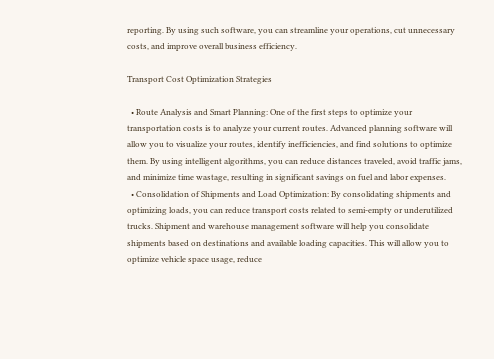reporting. By using such software, you can streamline your operations, cut unnecessary costs, and improve overall business efficiency.

Transport Cost Optimization Strategies

  • Route Analysis and Smart Planning: One of the first steps to optimize your transportation costs is to analyze your current routes. Advanced planning software will allow you to visualize your routes, identify inefficiencies, and find solutions to optimize them. By using intelligent algorithms, you can reduce distances traveled, avoid traffic jams, and minimize time wastage, resulting in significant savings on fuel and labor expenses.
  • Consolidation of Shipments and Load Optimization: By consolidating shipments and optimizing loads, you can reduce transport costs related to semi-empty or underutilized trucks. Shipment and warehouse management software will help you consolidate shipments based on destinations and available loading capacities. This will allow you to optimize vehicle space usage, reduce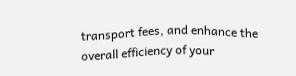transport fees, and enhance the overall efficiency of your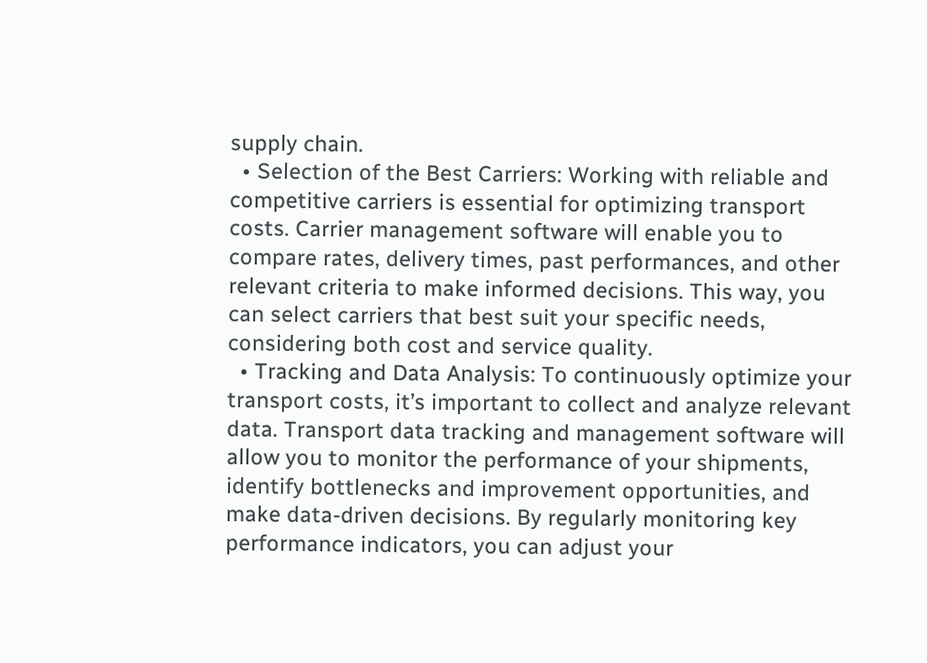supply chain.
  • Selection of the Best Carriers: Working with reliable and competitive carriers is essential for optimizing transport costs. Carrier management software will enable you to compare rates, delivery times, past performances, and other relevant criteria to make informed decisions. This way, you can select carriers that best suit your specific needs, considering both cost and service quality.
  • Tracking and Data Analysis: To continuously optimize your transport costs, it’s important to collect and analyze relevant data. Transport data tracking and management software will allow you to monitor the performance of your shipments, identify bottlenecks and improvement opportunities, and make data-driven decisions. By regularly monitoring key performance indicators, you can adjust your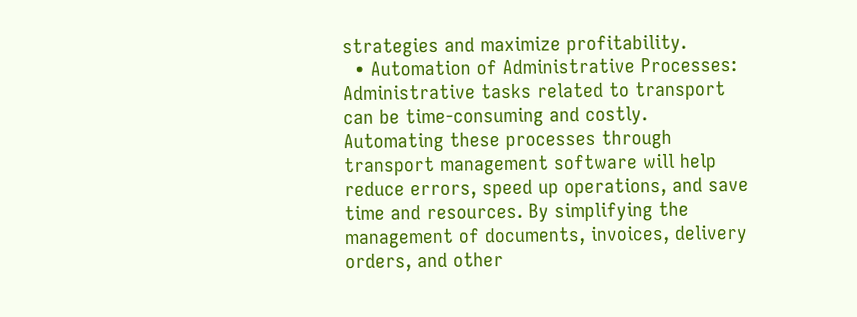strategies and maximize profitability.
  • Automation of Administrative Processes: Administrative tasks related to transport can be time-consuming and costly. Automating these processes through transport management software will help reduce errors, speed up operations, and save time and resources. By simplifying the management of documents, invoices, delivery orders, and other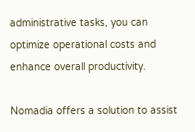administrative tasks, you can optimize operational costs and enhance overall productivity.

Nomadia offers a solution to assist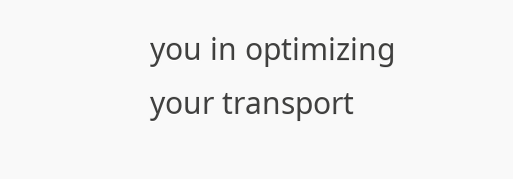you in optimizing your transport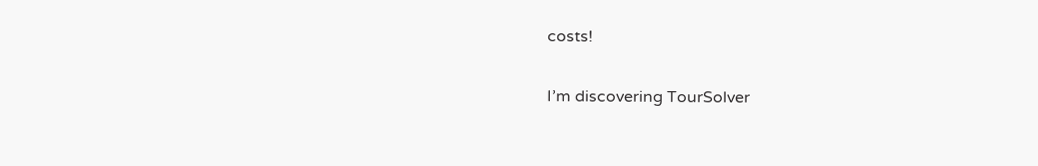costs!

I’m discovering TourSolver